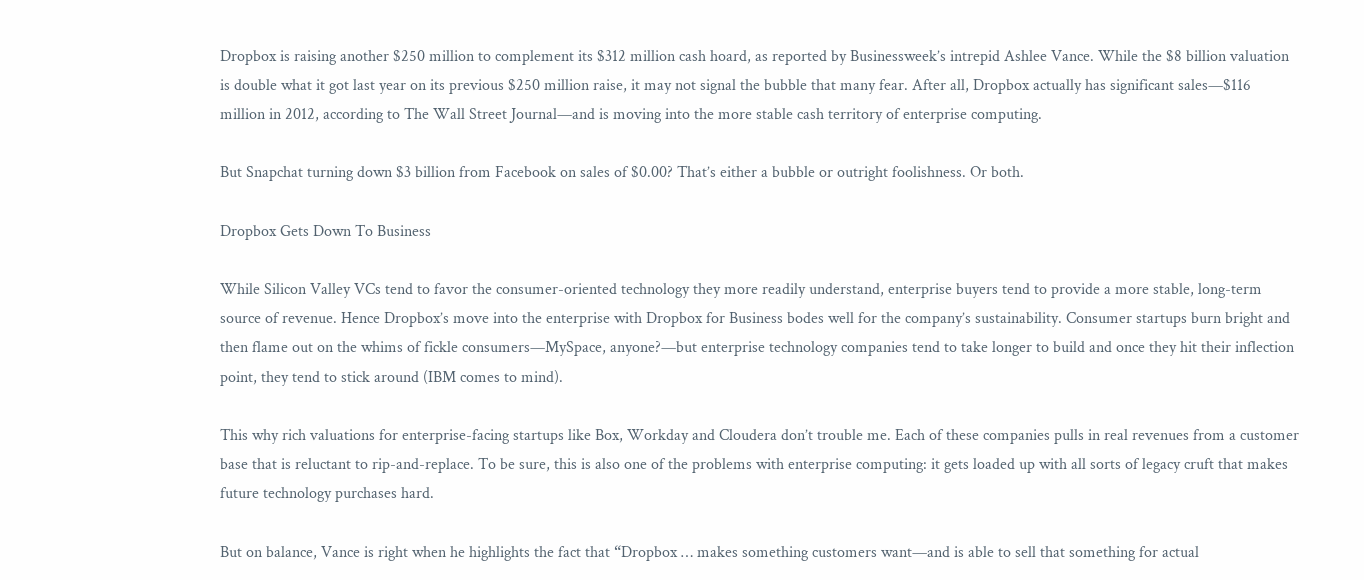Dropbox is raising another $250 million to complement its $312 million cash hoard, as reported by Businessweek’s intrepid Ashlee Vance. While the $8 billion valuation is double what it got last year on its previous $250 million raise, it may not signal the bubble that many fear. After all, Dropbox actually has significant sales—$116 million in 2012, according to The Wall Street Journal—and is moving into the more stable cash territory of enterprise computing.

But Snapchat turning down $3 billion from Facebook on sales of $0.00? That’s either a bubble or outright foolishness. Or both.

Dropbox Gets Down To Business

While Silicon Valley VCs tend to favor the consumer-oriented technology they more readily understand, enterprise buyers tend to provide a more stable, long-term source of revenue. Hence Dropbox’s move into the enterprise with Dropbox for Business bodes well for the company’s sustainability. Consumer startups burn bright and then flame out on the whims of fickle consumers—MySpace, anyone?—but enterprise technology companies tend to take longer to build and once they hit their inflection point, they tend to stick around (IBM comes to mind).

This why rich valuations for enterprise-facing startups like Box, Workday and Cloudera don’t trouble me. Each of these companies pulls in real revenues from a customer base that is reluctant to rip-and-replace. To be sure, this is also one of the problems with enterprise computing: it gets loaded up with all sorts of legacy cruft that makes future technology purchases hard.

But on balance, Vance is right when he highlights the fact that “Dropbox … makes something customers want—and is able to sell that something for actual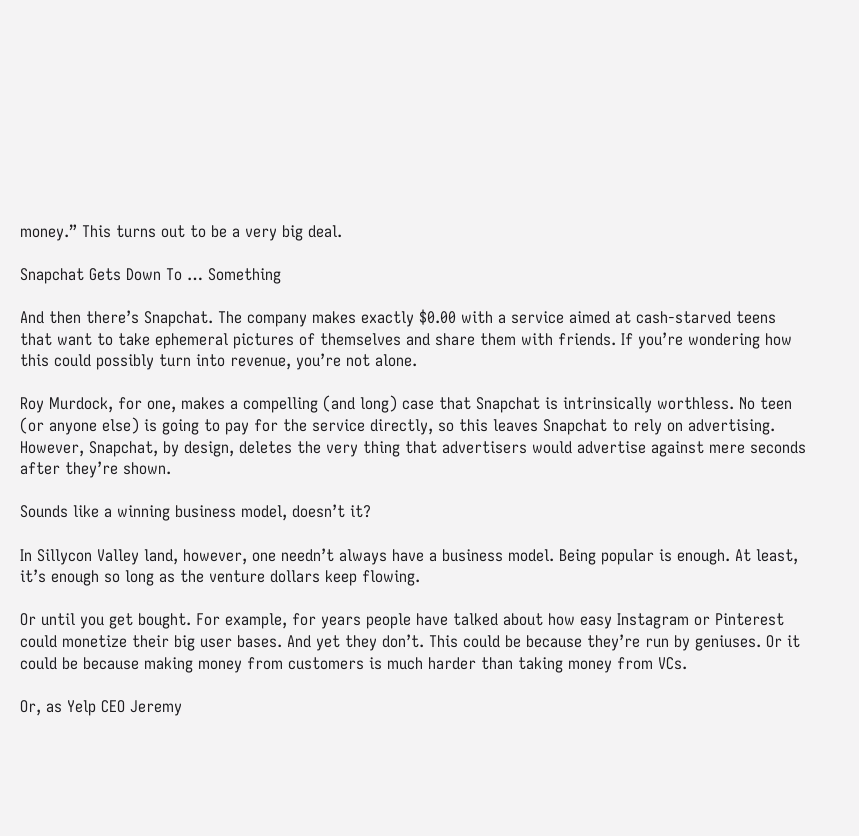money.” This turns out to be a very big deal.

Snapchat Gets Down To … Something

And then there’s Snapchat. The company makes exactly $0.00 with a service aimed at cash-starved teens that want to take ephemeral pictures of themselves and share them with friends. If you’re wondering how this could possibly turn into revenue, you’re not alone.

Roy Murdock, for one, makes a compelling (and long) case that Snapchat is intrinsically worthless. No teen (or anyone else) is going to pay for the service directly, so this leaves Snapchat to rely on advertising. However, Snapchat, by design, deletes the very thing that advertisers would advertise against mere seconds after they’re shown.

Sounds like a winning business model, doesn’t it?

In Sillycon Valley land, however, one needn’t always have a business model. Being popular is enough. At least, it’s enough so long as the venture dollars keep flowing.

Or until you get bought. For example, for years people have talked about how easy Instagram or Pinterest could monetize their big user bases. And yet they don’t. This could be because they’re run by geniuses. Or it could be because making money from customers is much harder than taking money from VCs.

Or, as Yelp CEO Jeremy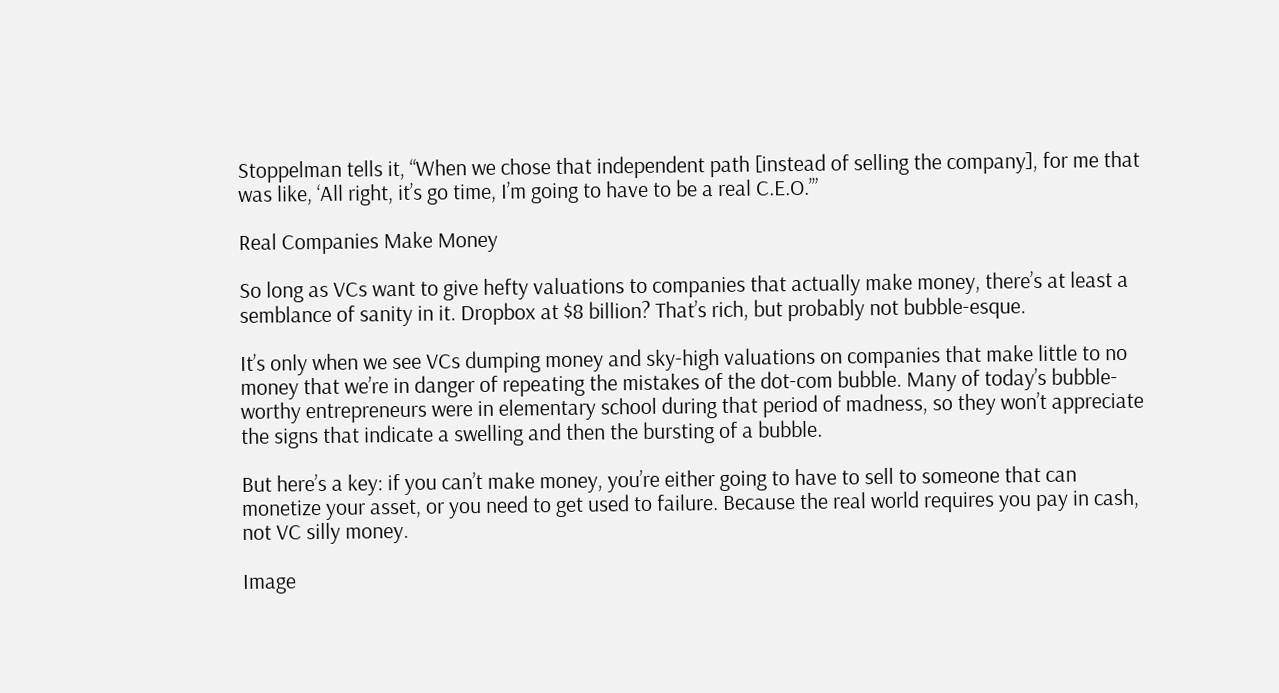Stoppelman tells it, “When we chose that independent path [instead of selling the company], for me that was like, ‘All right, it’s go time, I’m going to have to be a real C.E.O.’”

Real Companies Make Money

So long as VCs want to give hefty valuations to companies that actually make money, there’s at least a semblance of sanity in it. Dropbox at $8 billion? That’s rich, but probably not bubble-esque.

It’s only when we see VCs dumping money and sky-high valuations on companies that make little to no money that we’re in danger of repeating the mistakes of the dot-com bubble. Many of today’s bubble-worthy entrepreneurs were in elementary school during that period of madness, so they won’t appreciate the signs that indicate a swelling and then the bursting of a bubble.

But here’s a key: if you can’t make money, you’re either going to have to sell to someone that can monetize your asset, or you need to get used to failure. Because the real world requires you pay in cash, not VC silly money.

Image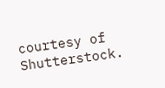courtesy of Shutterstock.